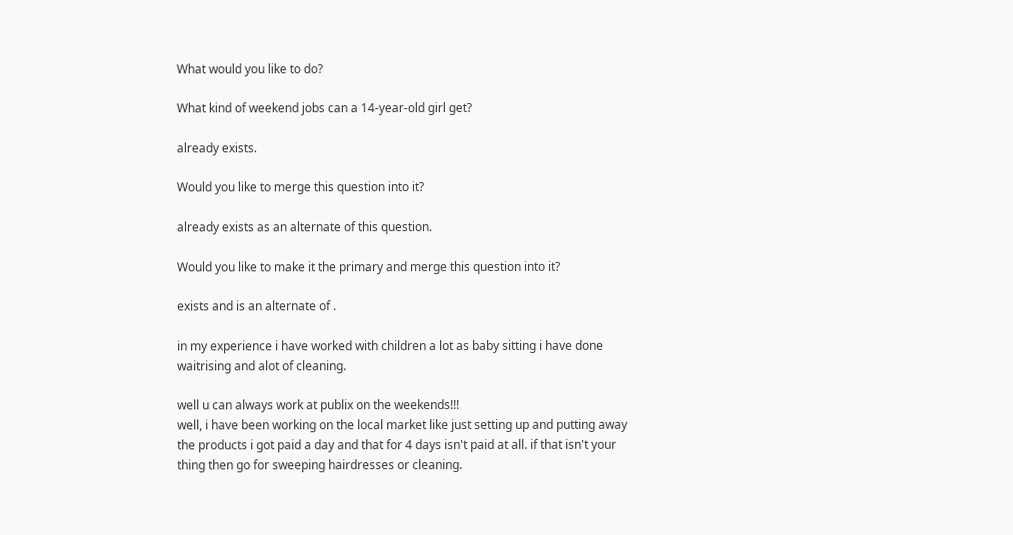What would you like to do?

What kind of weekend jobs can a 14-year-old girl get?

already exists.

Would you like to merge this question into it?

already exists as an alternate of this question.

Would you like to make it the primary and merge this question into it?

exists and is an alternate of .

in my experience i have worked with children a lot as baby sitting i have done waitrising and alot of cleaning.

well u can always work at publix on the weekends!!!
well, i have been working on the local market like just setting up and putting away the products i got paid a day and that for 4 days isn't paid at all. if that isn't your thing then go for sweeping hairdresses or cleaning.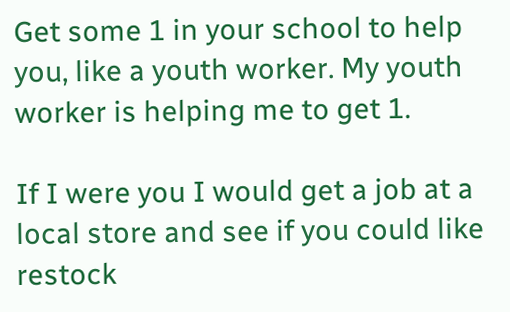Get some 1 in your school to help you, like a youth worker. My youth worker is helping me to get 1.

If I were you I would get a job at a local store and see if you could like restock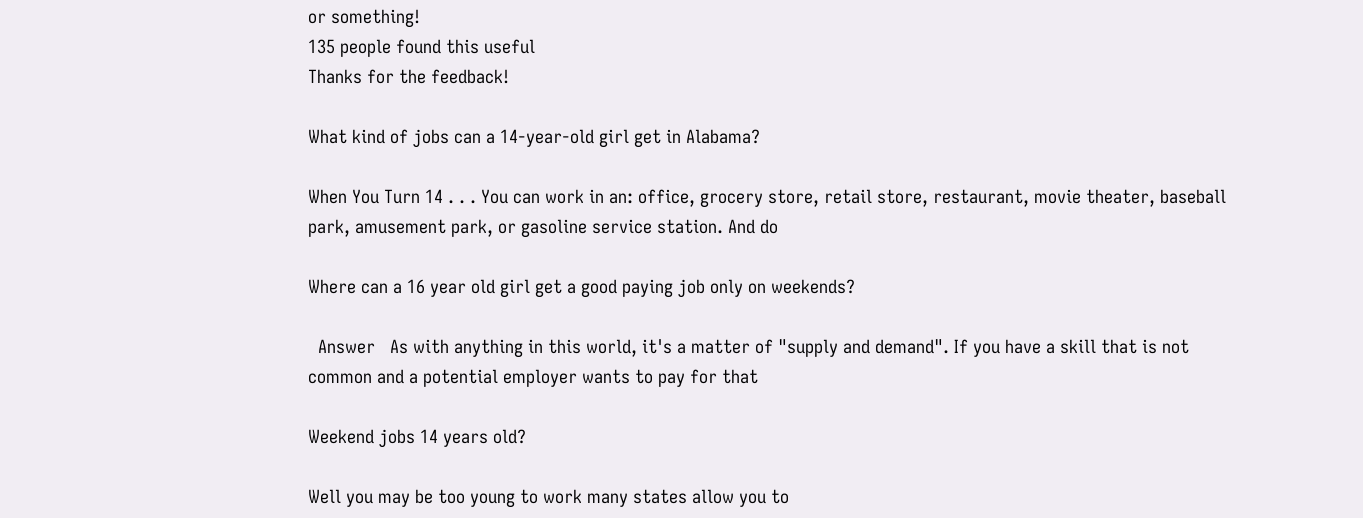or something!
135 people found this useful
Thanks for the feedback!

What kind of jobs can a 14-year-old girl get in Alabama?

When You Turn 14 . . . You can work in an: office, grocery store, retail store, restaurant, movie theater, baseball park, amusement park, or gasoline service station. And do

Where can a 16 year old girl get a good paying job only on weekends?

  Answer   As with anything in this world, it's a matter of "supply and demand". If you have a skill that is not common and a potential employer wants to pay for that

Weekend jobs 14 years old?

Well you may be too young to work many states allow you to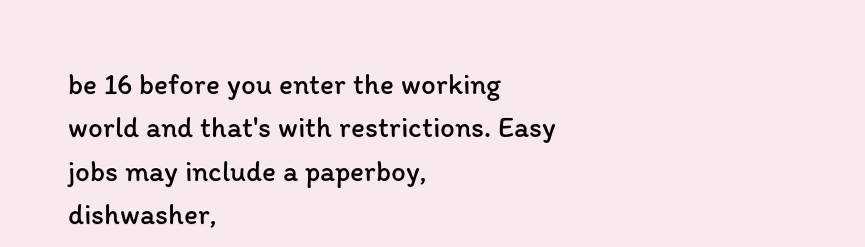be 16 before you enter the working world and that's with restrictions. Easy jobs may include a paperboy, dishwasher,